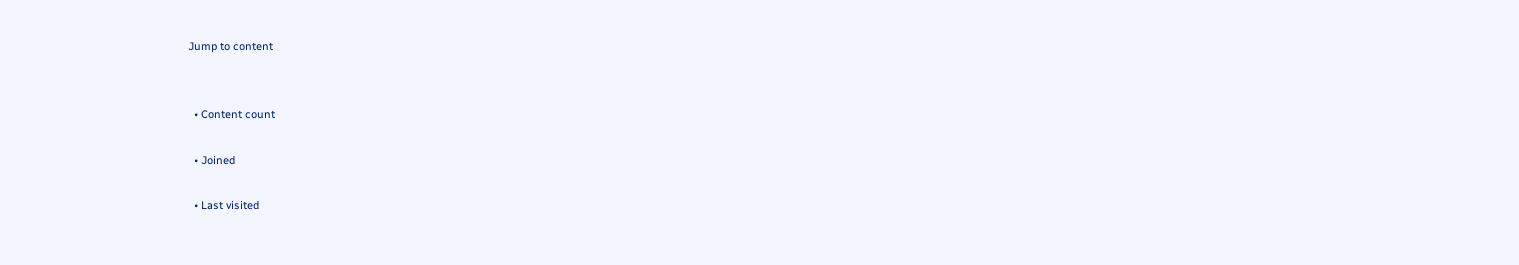Jump to content


  • Content count

  • Joined

  • Last visited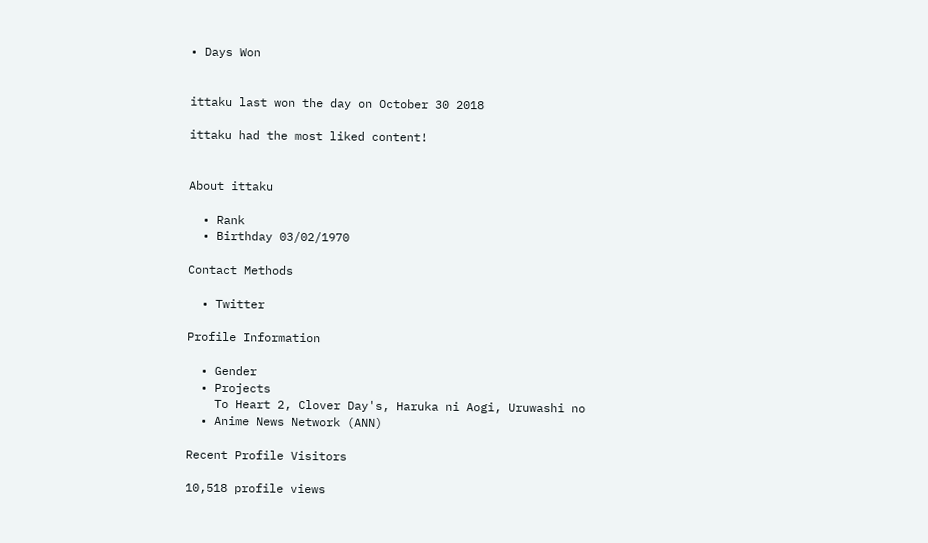• Days Won


ittaku last won the day on October 30 2018

ittaku had the most liked content!


About ittaku

  • Rank
  • Birthday 03/02/1970

Contact Methods

  • Twitter

Profile Information

  • Gender
  • Projects
    To Heart 2, Clover Day's, Haruka ni Aogi, Uruwashi no
  • Anime News Network (ANN)

Recent Profile Visitors

10,518 profile views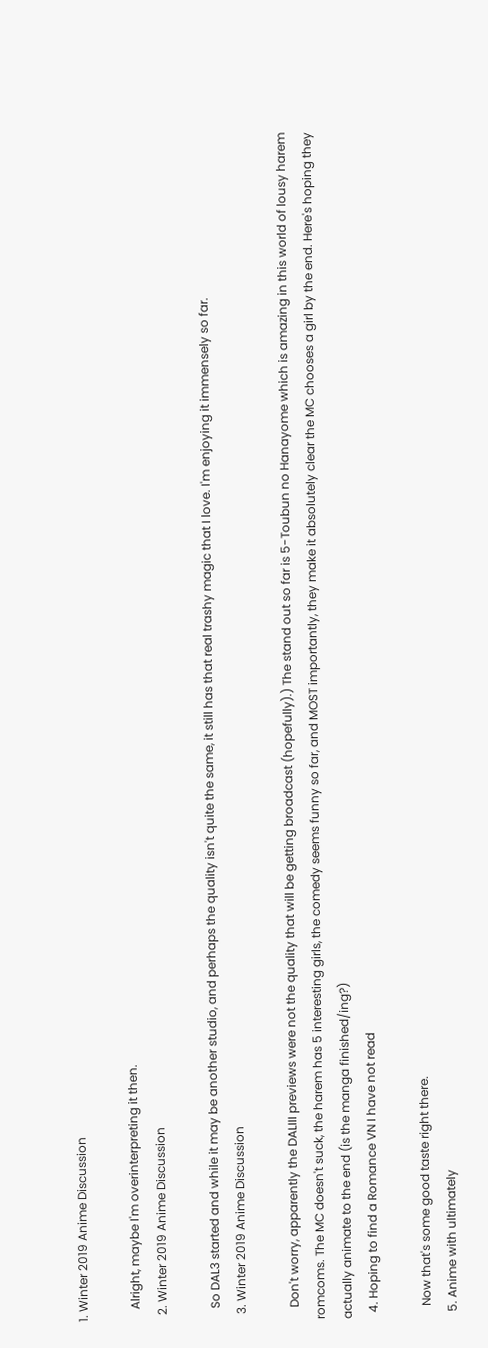1. Winter 2019 Anime Discussion

    Alright, maybe I'm overinterpreting it then.
  2. Winter 2019 Anime Discussion

    So DAL3 started and while it may be another studio, and perhaps the quality isn't quite the same, it still has that real trashy magic that I love. I'm enjoying it immensely so far.
  3. Winter 2019 Anime Discussion

    Don't worry, apparently the DALIII previews were not the quality that will be getting broadcast (hopefully).) The stand out so far is 5-Toubun no Hanayome which is amazing in this world of lousy harem romcoms. The MC doesn't suck, the harem has 5 interesting girls, the comedy seems funny so far, and MOST importantly, they make it absolutely clear the MC chooses a girl by the end. Here's hoping they actually animate to the end (is the manga finished/ing?)
  4. Hoping to find a Romance VN I have not read

    Now that's some good taste right there.
  5. Anime with ultimately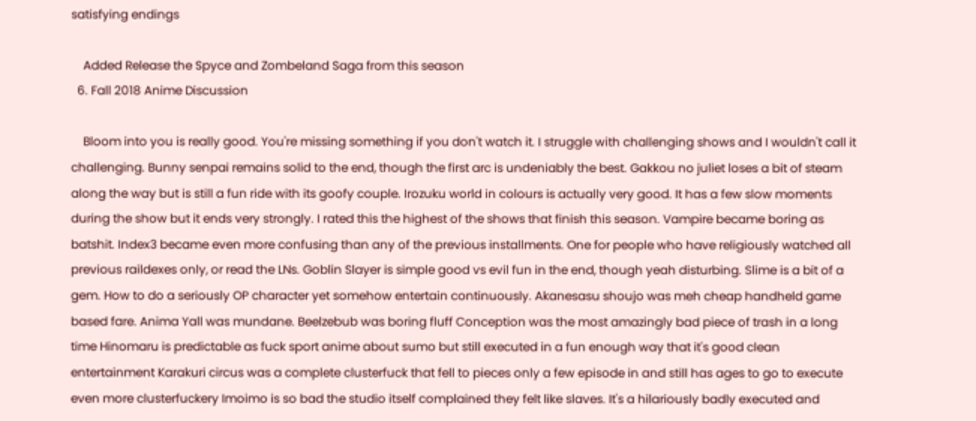satisfying endings

    Added Release the Spyce and Zombeland Saga from this season
  6. Fall 2018 Anime Discussion

    Bloom into you is really good. You're missing something if you don't watch it. I struggle with challenging shows and I wouldn't call it challenging. Bunny senpai remains solid to the end, though the first arc is undeniably the best. Gakkou no juliet loses a bit of steam along the way but is still a fun ride with its goofy couple. Irozuku world in colours is actually very good. It has a few slow moments during the show but it ends very strongly. I rated this the highest of the shows that finish this season. Vampire became boring as batshit. Index3 became even more confusing than any of the previous installments. One for people who have religiously watched all previous raildexes only, or read the LNs. Goblin Slayer is simple good vs evil fun in the end, though yeah disturbing. Slime is a bit of a gem. How to do a seriously OP character yet somehow entertain continuously. Akanesasu shoujo was meh cheap handheld game based fare. Anima Yall was mundane. Beelzebub was boring fluff Conception was the most amazingly bad piece of trash in a long time Hinomaru is predictable as fuck sport anime about sumo but still executed in a fun enough way that it's good clean entertainment Karakuri circus was a complete clusterfuck that fell to pieces only a few episode in and still has ages to go to execute even more clusterfuckery Imoimo is so bad the studio itself complained they felt like slaves. It's a hilariously badly executed and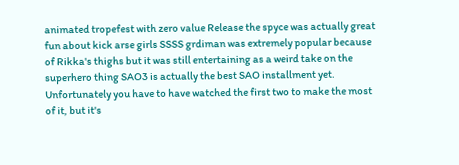animated tropefest with zero value Release the spyce was actually great fun about kick arse girls SSSS grdiman was extremely popular because of Rikka's thighs but it was still entertaining as a weird take on the superhero thing SAO3 is actually the best SAO installment yet. Unfortunately you have to have watched the first two to make the most of it, but it's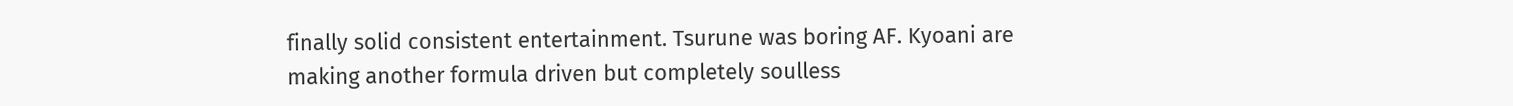finally solid consistent entertainment. Tsurune was boring AF. Kyoani are making another formula driven but completely soulless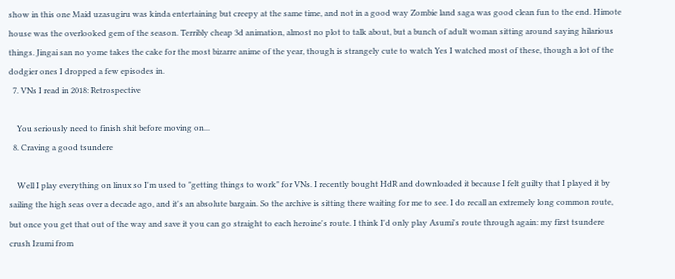show in this one Maid uzasugiru was kinda entertaining but creepy at the same time, and not in a good way Zombie land saga was good clean fun to the end. Himote house was the overlooked gem of the season. Terribly cheap 3d animation, almost no plot to talk about, but a bunch of adult woman sitting around saying hilarious things. Jingai san no yome takes the cake for the most bizarre anime of the year, though is strangely cute to watch Yes I watched most of these, though a lot of the dodgier ones I dropped a few episodes in.
  7. VNs I read in 2018: Retrospective

    You seriously need to finish shit before moving on...
  8. Craving a good tsundere

    Well I play everything on linux so I'm used to "getting things to work" for VNs. I recently bought HdR and downloaded it because I felt guilty that I played it by sailing the high seas over a decade ago, and it's an absolute bargain. So the archive is sitting there waiting for me to see. I do recall an extremely long common route, but once you get that out of the way and save it you can go straight to each heroine's route. I think I'd only play Asumi's route through again: my first tsundere crush Izumi from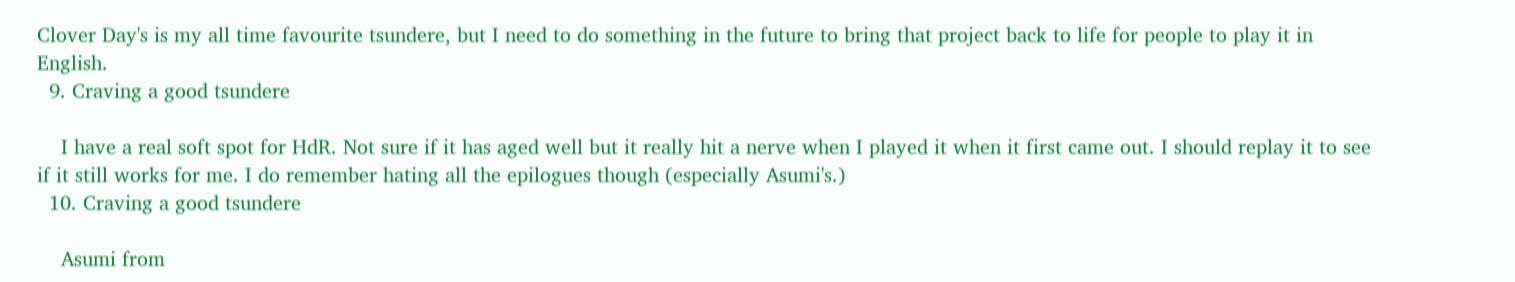Clover Day's is my all time favourite tsundere, but I need to do something in the future to bring that project back to life for people to play it in English.
  9. Craving a good tsundere

    I have a real soft spot for HdR. Not sure if it has aged well but it really hit a nerve when I played it when it first came out. I should replay it to see if it still works for me. I do remember hating all the epilogues though (especially Asumi's.)
  10. Craving a good tsundere

    Asumi from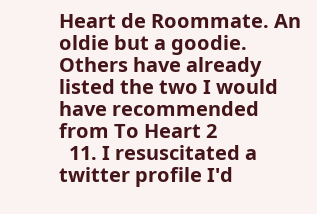Heart de Roommate. An oldie but a goodie. Others have already listed the two I would have recommended from To Heart 2
  11. I resuscitated a twitter profile I'd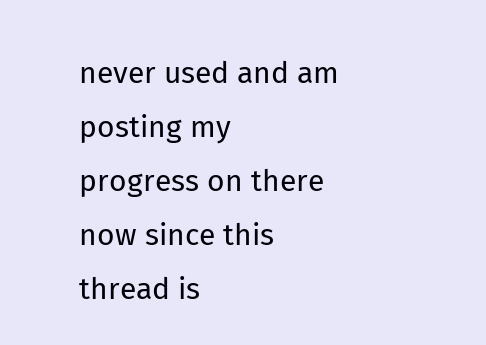never used and am posting my progress on there now since this thread is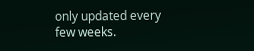only updated every few weeks.